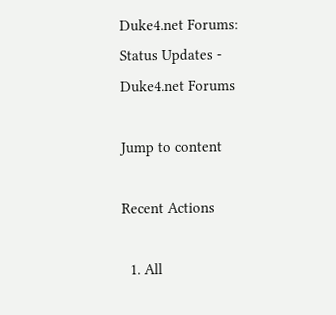Duke4.net Forums: Status Updates - Duke4.net Forums

Jump to content

Recent Actions

  1. All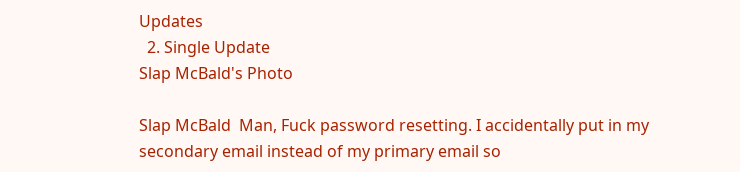Updates
  2. Single Update
Slap McBald's Photo

Slap McBald  Man, Fuck password resetting. I accidentally put in my secondary email instead of my primary email so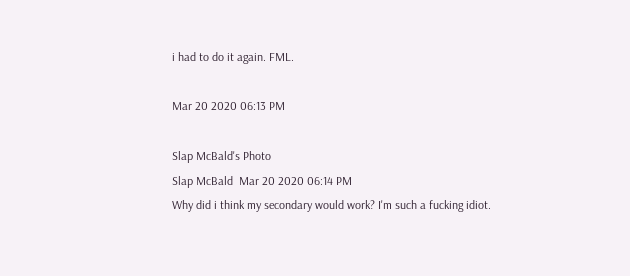i had to do it again. FML.

Mar 20 2020 06:13 PM

Slap McBald's Photo
Slap McBald  Mar 20 2020 06:14 PM
Why did i think my secondary would work? I'm such a fucking idiot.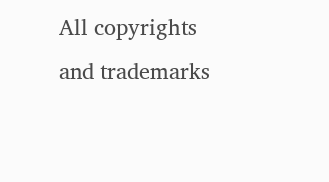All copyrights and trademarks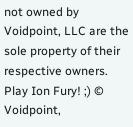not owned by Voidpoint, LLC are the sole property of their respective owners. Play Ion Fury! ;) © Voidpoint,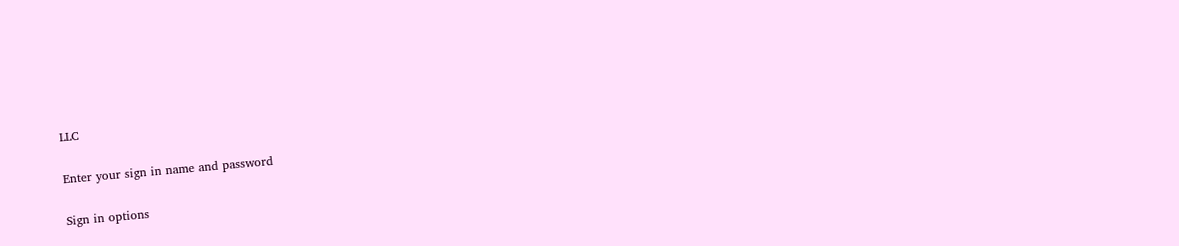LLC

Enter your sign in name and password

Sign in options